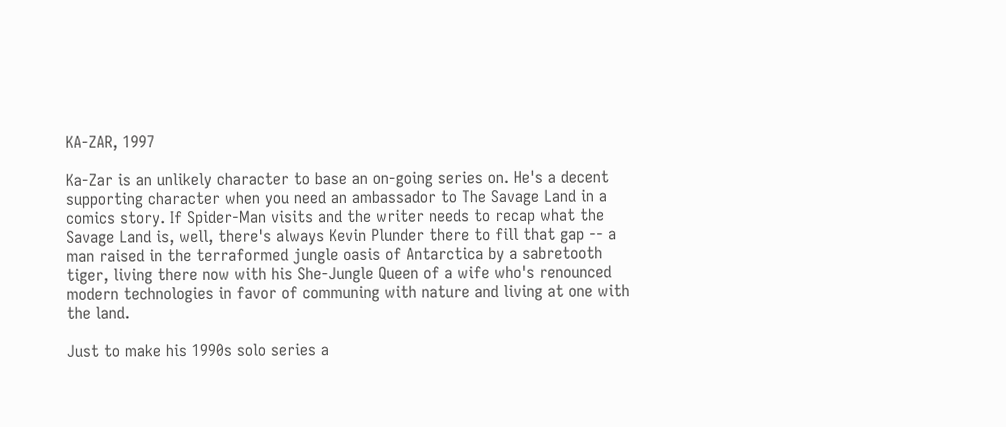KA-ZAR, 1997

Ka-Zar is an unlikely character to base an on-going series on. He's a decent supporting character when you need an ambassador to The Savage Land in a comics story. If Spider-Man visits and the writer needs to recap what the Savage Land is, well, there's always Kevin Plunder there to fill that gap -- a man raised in the terraformed jungle oasis of Antarctica by a sabretooth tiger, living there now with his She-Jungle Queen of a wife who's renounced modern technologies in favor of communing with nature and living at one with the land.

Just to make his 1990s solo series a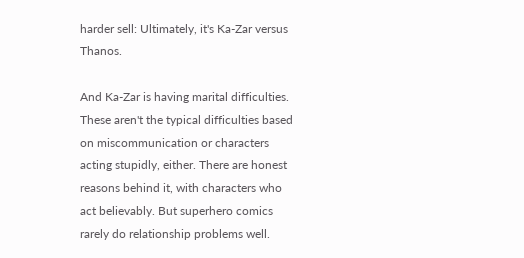harder sell: Ultimately, it's Ka-Zar versus Thanos.

And Ka-Zar is having marital difficulties. These aren't the typical difficulties based on miscommunication or characters acting stupidly, either. There are honest reasons behind it, with characters who act believably. But superhero comics rarely do relationship problems well.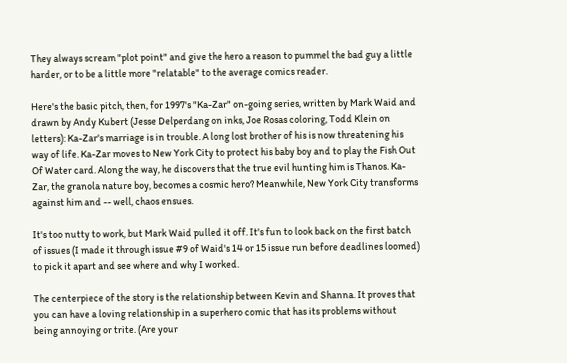They always scream "plot point" and give the hero a reason to pummel the bad guy a little harder, or to be a little more "relatable" to the average comics reader.

Here's the basic pitch, then, for 1997's "Ka-Zar" on-going series, written by Mark Waid and drawn by Andy Kubert (Jesse Delperdang on inks, Joe Rosas coloring, Todd Klein on letters): Ka-Zar's marriage is in trouble. A long lost brother of his is now threatening his way of life. Ka-Zar moves to New York City to protect his baby boy and to play the Fish Out Of Water card. Along the way, he discovers that the true evil hunting him is Thanos. Ka-Zar, the granola nature boy, becomes a cosmic hero? Meanwhile, New York City transforms against him and -- well, chaos ensues.

It's too nutty to work, but Mark Waid pulled it off. It's fun to look back on the first batch of issues (I made it through issue #9 of Waid's 14 or 15 issue run before deadlines loomed) to pick it apart and see where and why I worked.

The centerpiece of the story is the relationship between Kevin and Shanna. It proves that you can have a loving relationship in a superhero comic that has its problems without being annoying or trite. (Are your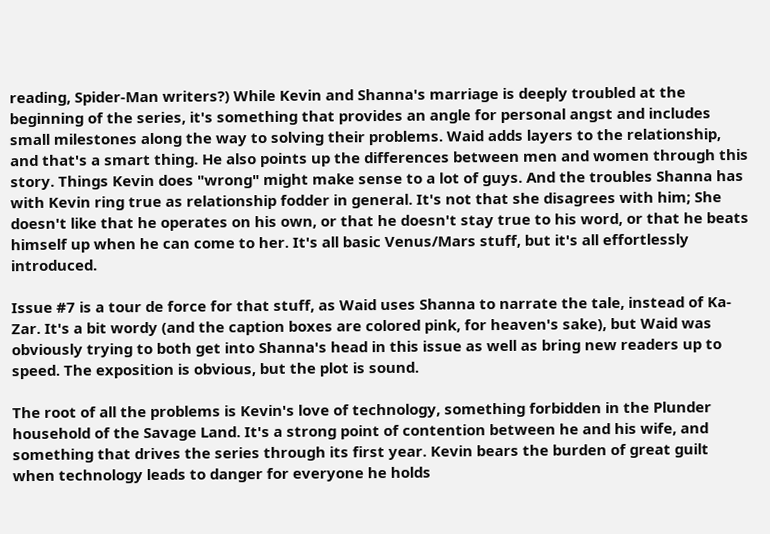reading, Spider-Man writers?) While Kevin and Shanna's marriage is deeply troubled at the beginning of the series, it's something that provides an angle for personal angst and includes small milestones along the way to solving their problems. Waid adds layers to the relationship, and that's a smart thing. He also points up the differences between men and women through this story. Things Kevin does "wrong" might make sense to a lot of guys. And the troubles Shanna has with Kevin ring true as relationship fodder in general. It's not that she disagrees with him; She doesn't like that he operates on his own, or that he doesn't stay true to his word, or that he beats himself up when he can come to her. It's all basic Venus/Mars stuff, but it's all effortlessly introduced.

Issue #7 is a tour de force for that stuff, as Waid uses Shanna to narrate the tale, instead of Ka-Zar. It's a bit wordy (and the caption boxes are colored pink, for heaven's sake), but Waid was obviously trying to both get into Shanna's head in this issue as well as bring new readers up to speed. The exposition is obvious, but the plot is sound.

The root of all the problems is Kevin's love of technology, something forbidden in the Plunder household of the Savage Land. It's a strong point of contention between he and his wife, and something that drives the series through its first year. Kevin bears the burden of great guilt when technology leads to danger for everyone he holds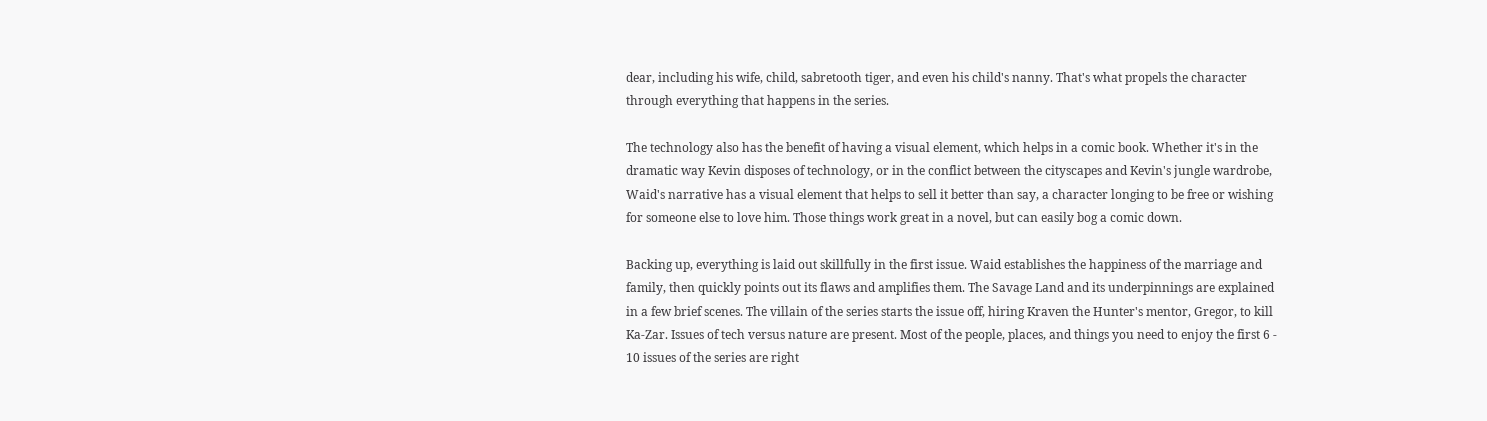dear, including his wife, child, sabretooth tiger, and even his child's nanny. That's what propels the character through everything that happens in the series.

The technology also has the benefit of having a visual element, which helps in a comic book. Whether it's in the dramatic way Kevin disposes of technology, or in the conflict between the cityscapes and Kevin's jungle wardrobe, Waid's narrative has a visual element that helps to sell it better than say, a character longing to be free or wishing for someone else to love him. Those things work great in a novel, but can easily bog a comic down.

Backing up, everything is laid out skillfully in the first issue. Waid establishes the happiness of the marriage and family, then quickly points out its flaws and amplifies them. The Savage Land and its underpinnings are explained in a few brief scenes. The villain of the series starts the issue off, hiring Kraven the Hunter's mentor, Gregor, to kill Ka-Zar. Issues of tech versus nature are present. Most of the people, places, and things you need to enjoy the first 6 - 10 issues of the series are right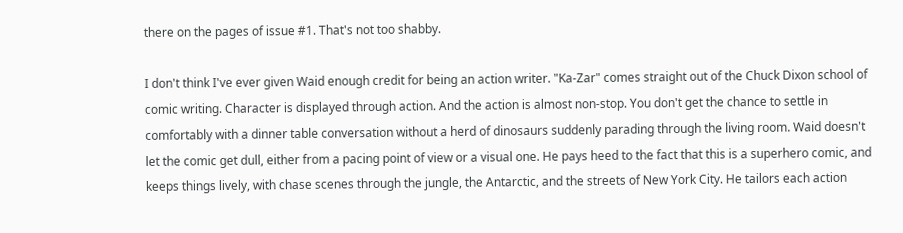there on the pages of issue #1. That's not too shabby.

I don't think I've ever given Waid enough credit for being an action writer. "Ka-Zar" comes straight out of the Chuck Dixon school of comic writing. Character is displayed through action. And the action is almost non-stop. You don't get the chance to settle in comfortably with a dinner table conversation without a herd of dinosaurs suddenly parading through the living room. Waid doesn't let the comic get dull, either from a pacing point of view or a visual one. He pays heed to the fact that this is a superhero comic, and keeps things lively, with chase scenes through the jungle, the Antarctic, and the streets of New York City. He tailors each action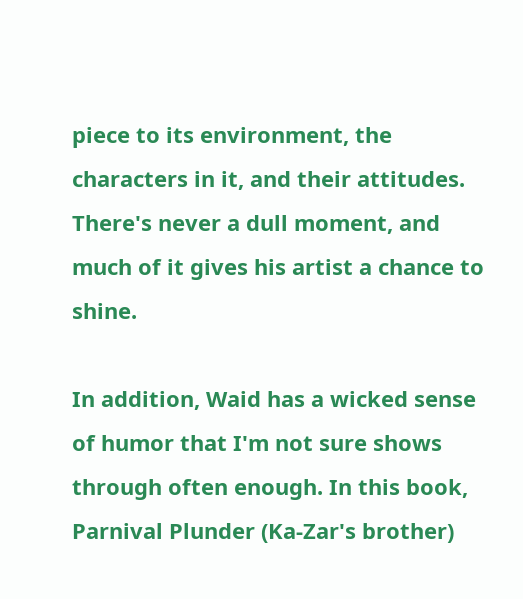piece to its environment, the characters in it, and their attitudes. There's never a dull moment, and much of it gives his artist a chance to shine.

In addition, Waid has a wicked sense of humor that I'm not sure shows through often enough. In this book, Parnival Plunder (Ka-Zar's brother)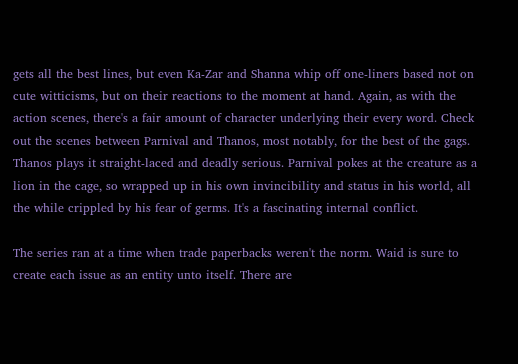gets all the best lines, but even Ka-Zar and Shanna whip off one-liners based not on cute witticisms, but on their reactions to the moment at hand. Again, as with the action scenes, there's a fair amount of character underlying their every word. Check out the scenes between Parnival and Thanos, most notably, for the best of the gags. Thanos plays it straight-laced and deadly serious. Parnival pokes at the creature as a lion in the cage, so wrapped up in his own invincibility and status in his world, all the while crippled by his fear of germs. It's a fascinating internal conflict.

The series ran at a time when trade paperbacks weren't the norm. Waid is sure to create each issue as an entity unto itself. There are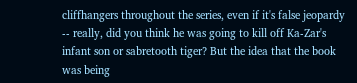cliffhangers throughout the series, even if it's false jeopardy -- really, did you think he was going to kill off Ka-Zar's infant son or sabretooth tiger? But the idea that the book was being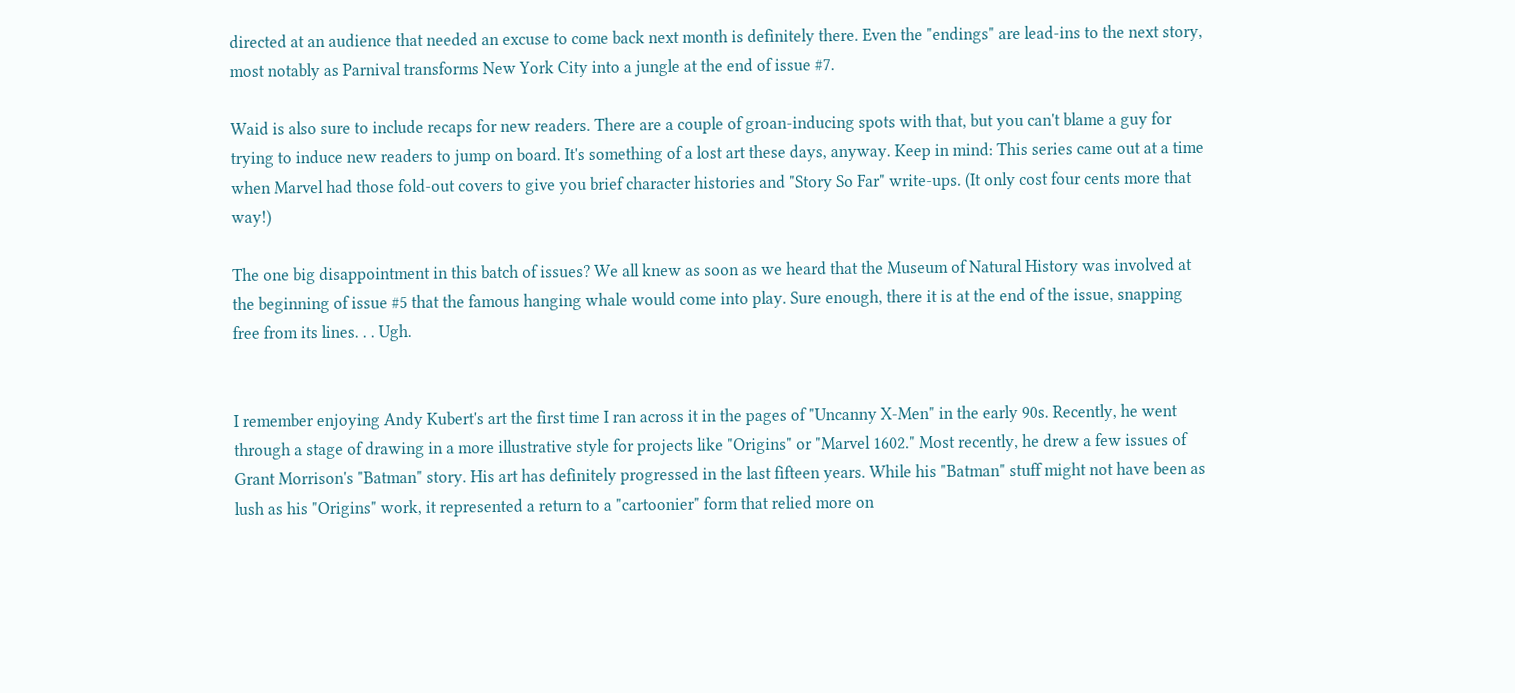directed at an audience that needed an excuse to come back next month is definitely there. Even the "endings" are lead-ins to the next story, most notably as Parnival transforms New York City into a jungle at the end of issue #7.

Waid is also sure to include recaps for new readers. There are a couple of groan-inducing spots with that, but you can't blame a guy for trying to induce new readers to jump on board. It's something of a lost art these days, anyway. Keep in mind: This series came out at a time when Marvel had those fold-out covers to give you brief character histories and "Story So Far" write-ups. (It only cost four cents more that way!)

The one big disappointment in this batch of issues? We all knew as soon as we heard that the Museum of Natural History was involved at the beginning of issue #5 that the famous hanging whale would come into play. Sure enough, there it is at the end of the issue, snapping free from its lines. . . Ugh.


I remember enjoying Andy Kubert's art the first time I ran across it in the pages of "Uncanny X-Men" in the early 90s. Recently, he went through a stage of drawing in a more illustrative style for projects like "Origins" or "Marvel 1602." Most recently, he drew a few issues of Grant Morrison's "Batman" story. His art has definitely progressed in the last fifteen years. While his "Batman" stuff might not have been as lush as his "Origins" work, it represented a return to a "cartoonier" form that relied more on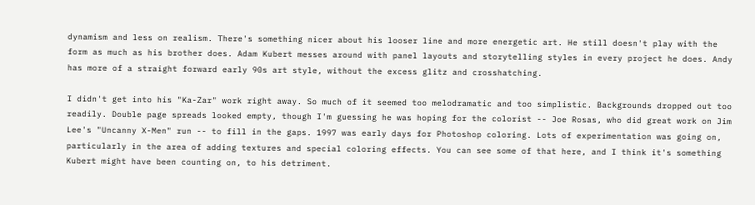dynamism and less on realism. There's something nicer about his looser line and more energetic art. He still doesn't play with the form as much as his brother does. Adam Kubert messes around with panel layouts and storytelling styles in every project he does. Andy has more of a straight forward early 90s art style, without the excess glitz and crosshatching.

I didn't get into his "Ka-Zar" work right away. So much of it seemed too melodramatic and too simplistic. Backgrounds dropped out too readily. Double page spreads looked empty, though I'm guessing he was hoping for the colorist -- Joe Rosas, who did great work on Jim Lee's "Uncanny X-Men" run -- to fill in the gaps. 1997 was early days for Photoshop coloring. Lots of experimentation was going on, particularly in the area of adding textures and special coloring effects. You can see some of that here, and I think it's something Kubert might have been counting on, to his detriment.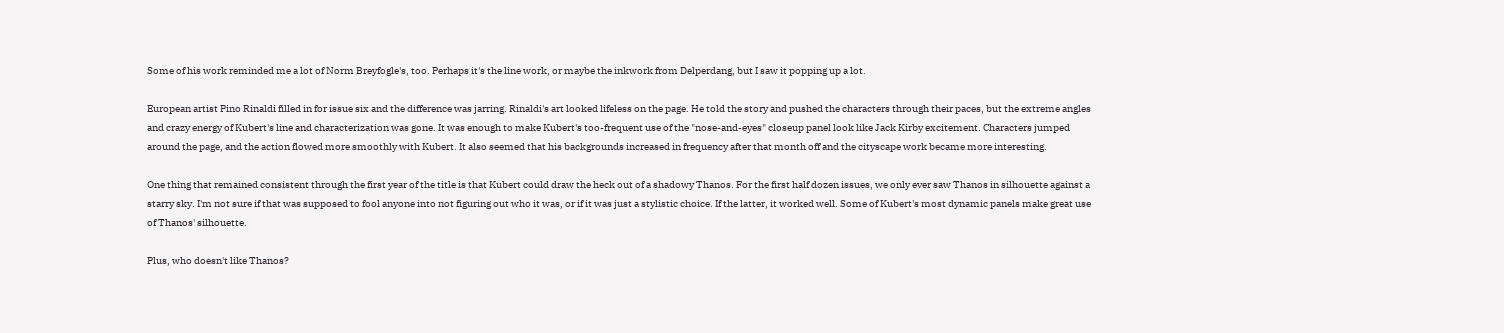Some of his work reminded me a lot of Norm Breyfogle's, too. Perhaps it's the line work, or maybe the inkwork from Delperdang, but I saw it popping up a lot.

European artist Pino Rinaldi filled in for issue six and the difference was jarring. Rinaldi's art looked lifeless on the page. He told the story and pushed the characters through their paces, but the extreme angles and crazy energy of Kubert's line and characterization was gone. It was enough to make Kubert's too-frequent use of the "nose-and-eyes" closeup panel look like Jack Kirby excitement. Characters jumped around the page, and the action flowed more smoothly with Kubert. It also seemed that his backgrounds increased in frequency after that month off and the cityscape work became more interesting.

One thing that remained consistent through the first year of the title is that Kubert could draw the heck out of a shadowy Thanos. For the first half dozen issues, we only ever saw Thanos in silhouette against a starry sky. I'm not sure if that was supposed to fool anyone into not figuring out who it was, or if it was just a stylistic choice. If the latter, it worked well. Some of Kubert's most dynamic panels make great use of Thanos' silhouette.

Plus, who doesn't like Thanos?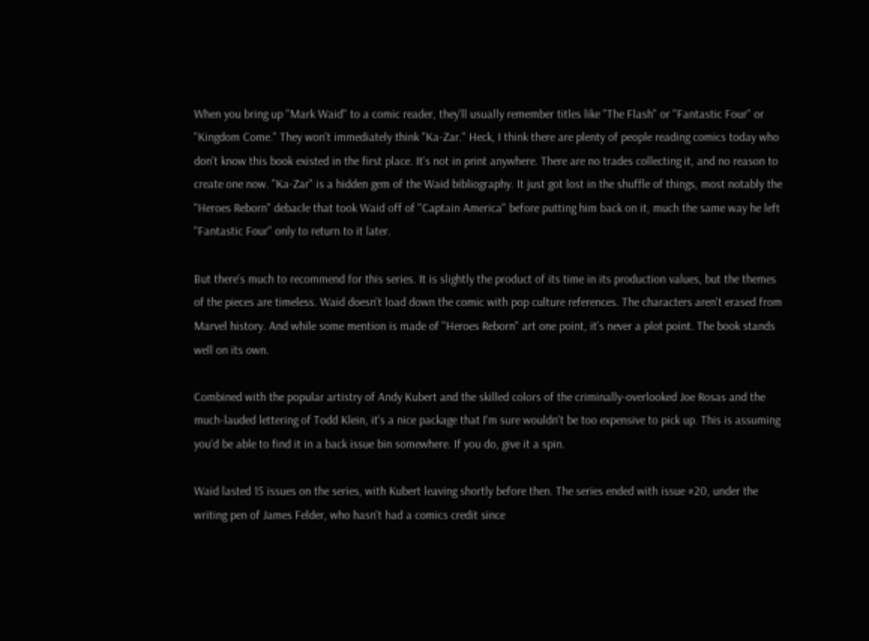When you bring up "Mark Waid" to a comic reader, they'll usually remember titles like "The Flash" or "Fantastic Four" or "Kingdom Come." They won't immediately think "Ka-Zar." Heck, I think there are plenty of people reading comics today who don't know this book existed in the first place. It's not in print anywhere. There are no trades collecting it, and no reason to create one now. "Ka-Zar" is a hidden gem of the Waid bibliography. It just got lost in the shuffle of things, most notably the "Heroes Reborn" debacle that took Waid off of "Captain America" before putting him back on it, much the same way he left "Fantastic Four" only to return to it later.

But there's much to recommend for this series. It is slightly the product of its time in its production values, but the themes of the pieces are timeless. Waid doesn't load down the comic with pop culture references. The characters aren't erased from Marvel history. And while some mention is made of "Heroes Reborn" art one point, it's never a plot point. The book stands well on its own.

Combined with the popular artistry of Andy Kubert and the skilled colors of the criminally-overlooked Joe Rosas and the much-lauded lettering of Todd Klein, it's a nice package that I'm sure wouldn't be too expensive to pick up. This is assuming you'd be able to find it in a back issue bin somewhere. If you do, give it a spin.

Waid lasted 15 issues on the series, with Kubert leaving shortly before then. The series ended with issue #20, under the writing pen of James Felder, who hasn't had a comics credit since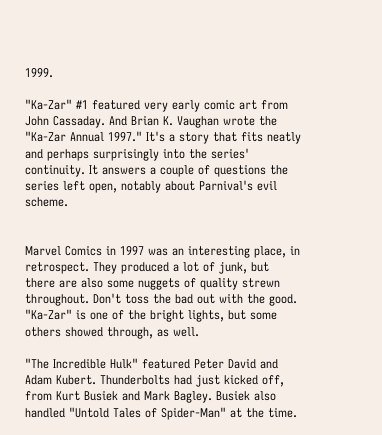1999.

"Ka-Zar" #1 featured very early comic art from John Cassaday. And Brian K. Vaughan wrote the "Ka-Zar Annual 1997." It's a story that fits neatly and perhaps surprisingly into the series' continuity. It answers a couple of questions the series left open, notably about Parnival's evil scheme.


Marvel Comics in 1997 was an interesting place, in retrospect. They produced a lot of junk, but there are also some nuggets of quality strewn throughout. Don't toss the bad out with the good. "Ka-Zar" is one of the bright lights, but some others showed through, as well.

"The Incredible Hulk" featured Peter David and Adam Kubert. Thunderbolts had just kicked off, from Kurt Busiek and Mark Bagley. Busiek also handled "Untold Tales of Spider-Man" at the time.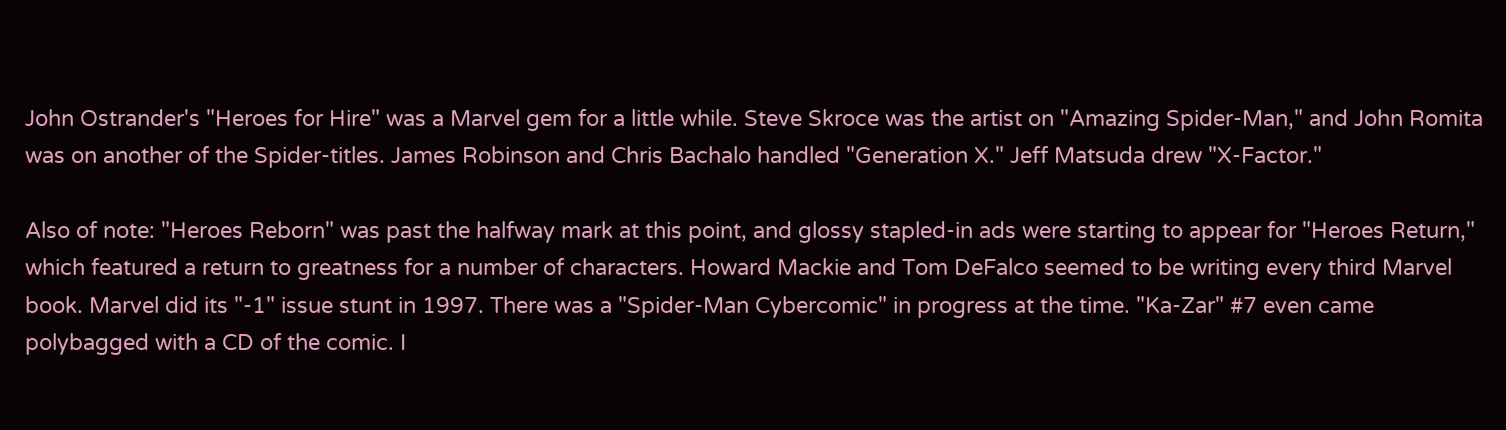John Ostrander's "Heroes for Hire" was a Marvel gem for a little while. Steve Skroce was the artist on "Amazing Spider-Man," and John Romita was on another of the Spider-titles. James Robinson and Chris Bachalo handled "Generation X." Jeff Matsuda drew "X-Factor."

Also of note: "Heroes Reborn" was past the halfway mark at this point, and glossy stapled-in ads were starting to appear for "Heroes Return," which featured a return to greatness for a number of characters. Howard Mackie and Tom DeFalco seemed to be writing every third Marvel book. Marvel did its "-1" issue stunt in 1997. There was a "Spider-Man Cybercomic" in progress at the time. "Ka-Zar" #7 even came polybagged with a CD of the comic. I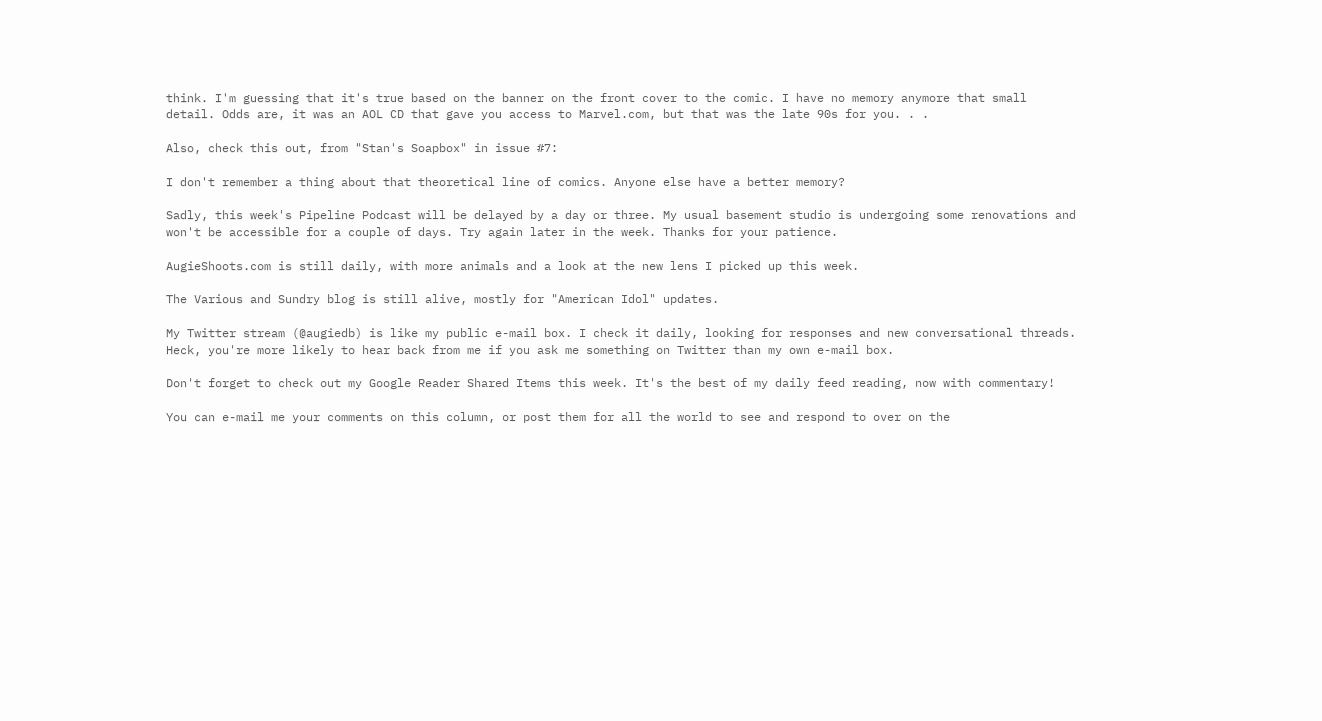think. I'm guessing that it's true based on the banner on the front cover to the comic. I have no memory anymore that small detail. Odds are, it was an AOL CD that gave you access to Marvel.com, but that was the late 90s for you. . .

Also, check this out, from "Stan's Soapbox" in issue #7:

I don't remember a thing about that theoretical line of comics. Anyone else have a better memory?

Sadly, this week's Pipeline Podcast will be delayed by a day or three. My usual basement studio is undergoing some renovations and won't be accessible for a couple of days. Try again later in the week. Thanks for your patience.

AugieShoots.com is still daily, with more animals and a look at the new lens I picked up this week.

The Various and Sundry blog is still alive, mostly for "American Idol" updates.

My Twitter stream (@augiedb) is like my public e-mail box. I check it daily, looking for responses and new conversational threads. Heck, you're more likely to hear back from me if you ask me something on Twitter than my own e-mail box.

Don't forget to check out my Google Reader Shared Items this week. It's the best of my daily feed reading, now with commentary!

You can e-mail me your comments on this column, or post them for all the world to see and respond to over on the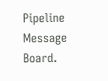Pipeline Message Board.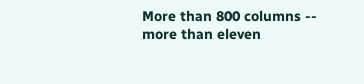More than 800 columns -- more than eleven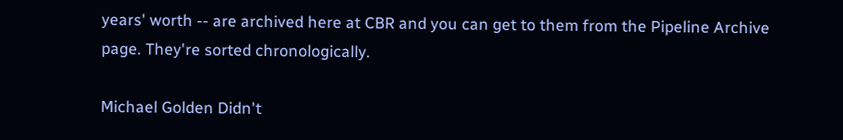years' worth -- are archived here at CBR and you can get to them from the Pipeline Archive page. They're sorted chronologically.

Michael Golden Didn't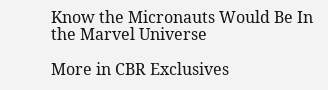Know the Micronauts Would Be In the Marvel Universe

More in CBR Exclusives